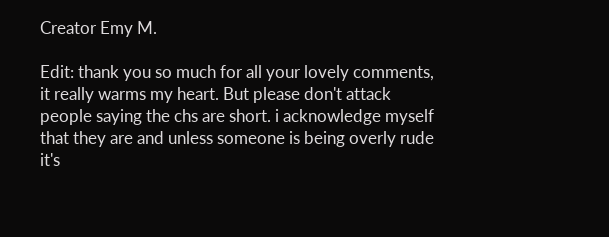Creator Emy M.

Edit: thank you so much for all your lovely comments, it really warms my heart. But please don't attack people saying the chs are short. i acknowledge myself that they are and unless someone is being overly rude it's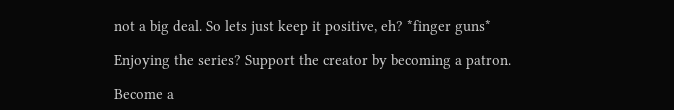not a big deal. So lets just keep it positive, eh? *finger guns*

Enjoying the series? Support the creator by becoming a patron.

Become a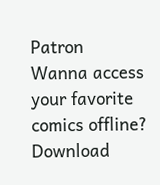Patron
Wanna access your favorite comics offline? Download